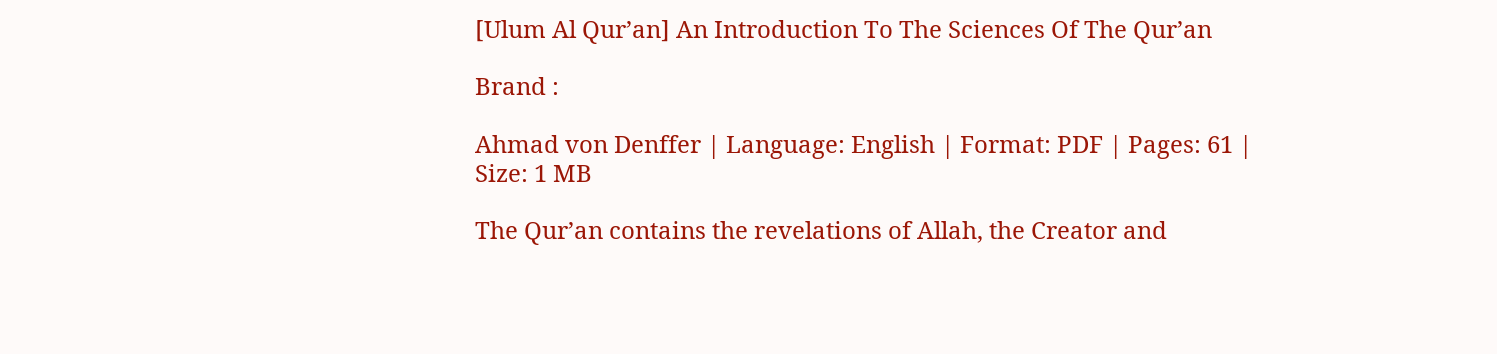[Ulum Al Qur’an] An Introduction To The Sciences Of The Qur’an

Brand :

Ahmad von Denffer | Language: English | Format: PDF | Pages: 61 | Size: 1 MB

The Qur’an contains the revelations of Allah, the Creator and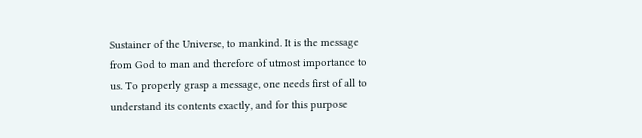Sustainer of the Universe, to mankind. It is the message from God to man and therefore of utmost importance to us. To properly grasp a message, one needs first of all to understand its contents exactly, and for this purpose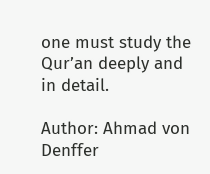one must study the Qur’an deeply and in detail.

Author: Ahmad von Denffer